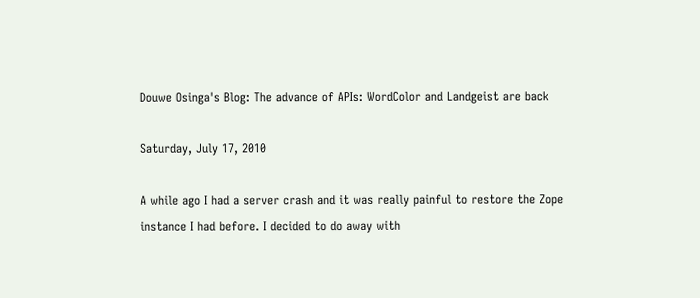Douwe Osinga's Blog: The advance of APIs: WordColor and Landgeist are back

Saturday, July 17, 2010

A while ago I had a server crash and it was really painful to restore the Zope instance I had before. I decided to do away with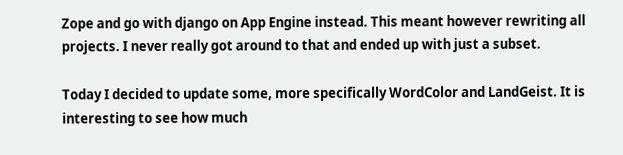Zope and go with django on App Engine instead. This meant however rewriting all projects. I never really got around to that and ended up with just a subset.

Today I decided to update some, more specifically WordColor and LandGeist. It is interesting to see how much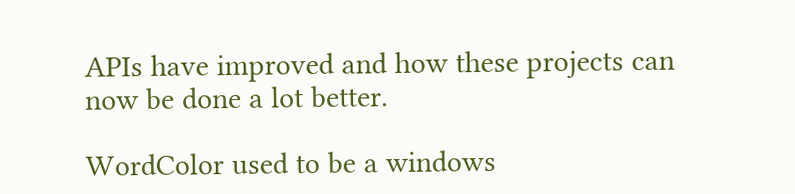APIs have improved and how these projects can now be done a lot better.

WordColor used to be a windows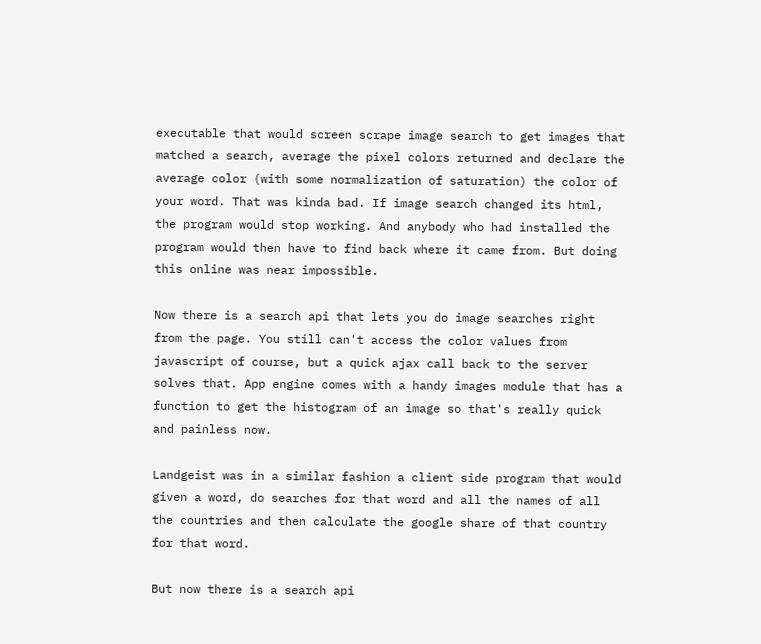executable that would screen scrape image search to get images that matched a search, average the pixel colors returned and declare the average color (with some normalization of saturation) the color of your word. That was kinda bad. If image search changed its html, the program would stop working. And anybody who had installed the program would then have to find back where it came from. But doing this online was near impossible.

Now there is a search api that lets you do image searches right from the page. You still can't access the color values from javascript of course, but a quick ajax call back to the server solves that. App engine comes with a handy images module that has a function to get the histogram of an image so that's really quick and painless now.

Landgeist was in a similar fashion a client side program that would given a word, do searches for that word and all the names of all the countries and then calculate the google share of that country for that word.

But now there is a search api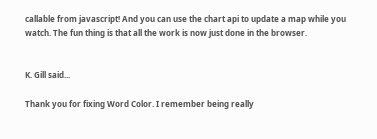callable from javascript! And you can use the chart api to update a map while you watch. The fun thing is that all the work is now just done in the browser.


K. Gill said...

Thank you for fixing Word Color. I remember being really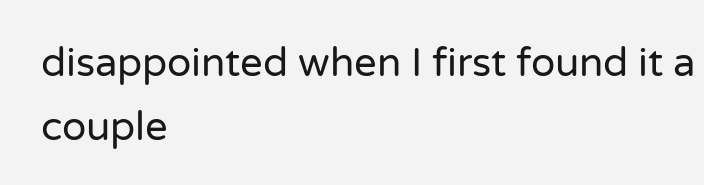disappointed when I first found it a couple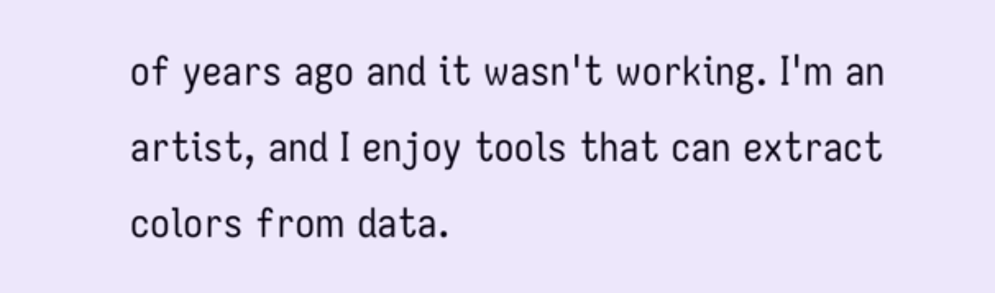of years ago and it wasn't working. I'm an artist, and I enjoy tools that can extract colors from data.